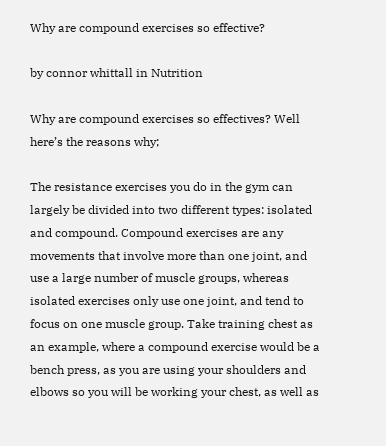Why are compound exercises so effective?

by connor whittall in Nutrition

Why are compound exercises so effectives? Well here’s the reasons why;

The resistance exercises you do in the gym can largely be divided into two different types: isolated and compound. Compound exercises are any movements that involve more than one joint, and use a large number of muscle groups, whereas isolated exercises only use one joint, and tend to focus on one muscle group. Take training chest as an example, where a compound exercise would be a bench press, as you are using your shoulders and elbows so you will be working your chest, as well as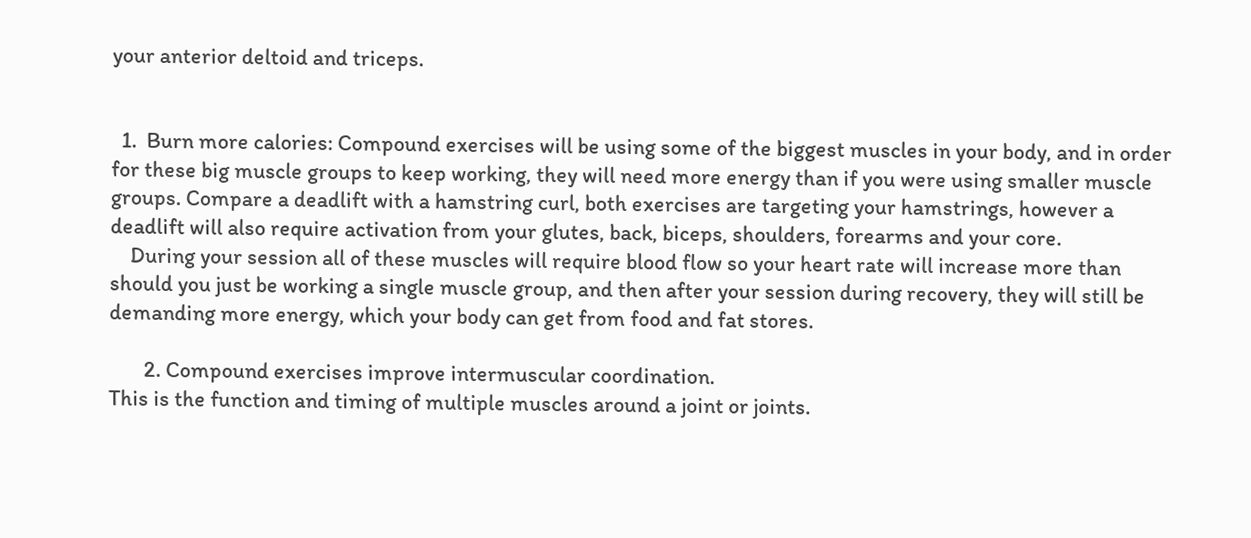your anterior deltoid and triceps.


  1.  Burn more calories: Compound exercises will be using some of the biggest muscles in your body, and in order for these big muscle groups to keep working, they will need more energy than if you were using smaller muscle groups. Compare a deadlift with a hamstring curl, both exercises are targeting your hamstrings, however a deadlift will also require activation from your glutes, back, biceps, shoulders, forearms and your core.
    During your session all of these muscles will require blood flow so your heart rate will increase more than should you just be working a single muscle group, and then after your session during recovery, they will still be demanding more energy, which your body can get from food and fat stores.

       2. Compound exercises improve intermuscular coordination.
This is the function and timing of multiple muscles around a joint or joints.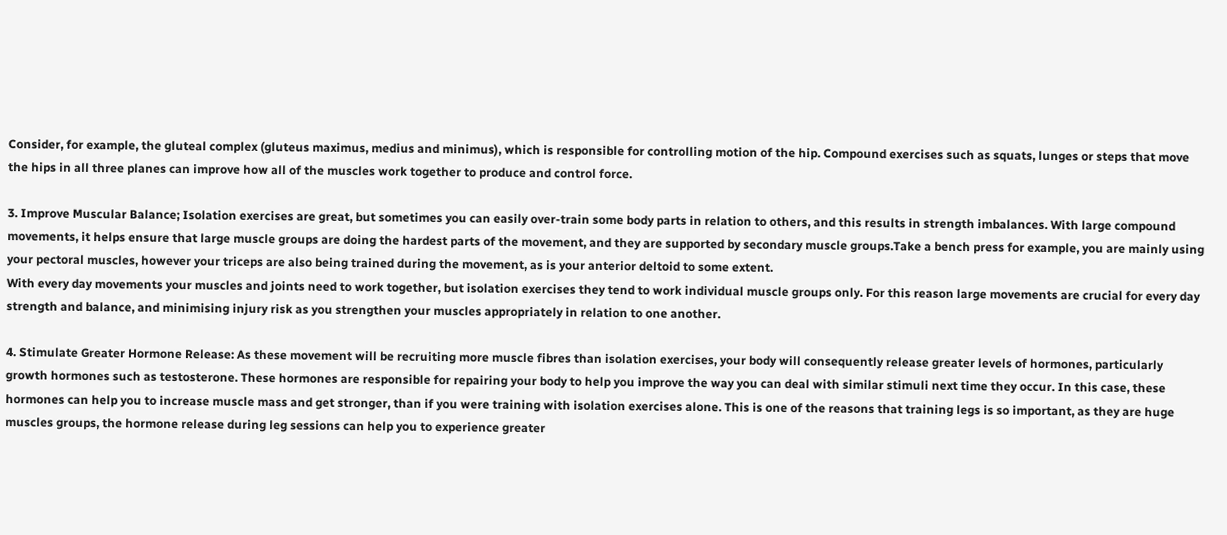Consider, for example, the gluteal complex (gluteus maximus, medius and minimus), which is responsible for controlling motion of the hip. Compound exercises such as squats, lunges or steps that move the hips in all three planes can improve how all of the muscles work together to produce and control force.

3. Improve Muscular Balance; Isolation exercises are great, but sometimes you can easily over-train some body parts in relation to others, and this results in strength imbalances. With large compound movements, it helps ensure that large muscle groups are doing the hardest parts of the movement, and they are supported by secondary muscle groups.Take a bench press for example, you are mainly using your pectoral muscles, however your triceps are also being trained during the movement, as is your anterior deltoid to some extent.
With every day movements your muscles and joints need to work together, but isolation exercises they tend to work individual muscle groups only. For this reason large movements are crucial for every day strength and balance, and minimising injury risk as you strengthen your muscles appropriately in relation to one another.

4. Stimulate Greater Hormone Release: As these movement will be recruiting more muscle fibres than isolation exercises, your body will consequently release greater levels of hormones, particularly growth hormones such as testosterone. These hormones are responsible for repairing your body to help you improve the way you can deal with similar stimuli next time they occur. In this case, these hormones can help you to increase muscle mass and get stronger, than if you were training with isolation exercises alone. This is one of the reasons that training legs is so important, as they are huge muscles groups, the hormone release during leg sessions can help you to experience greater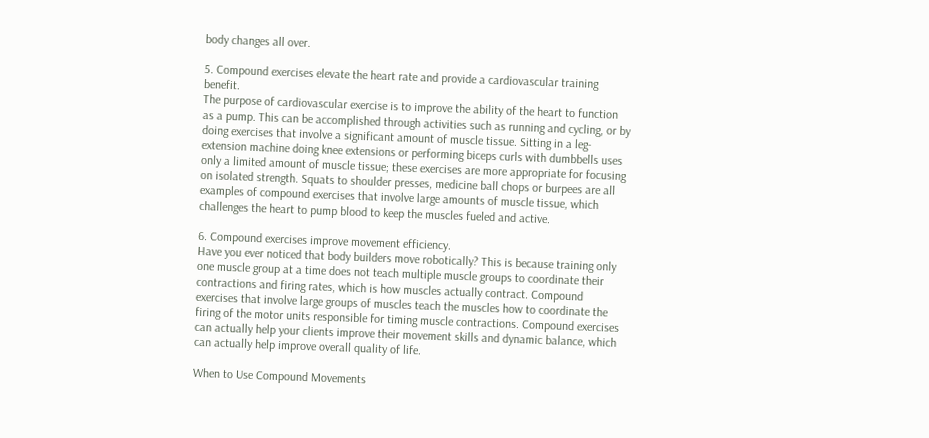body changes all over.

5. Compound exercises elevate the heart rate and provide a cardiovascular training benefit.
The purpose of cardiovascular exercise is to improve the ability of the heart to function as a pump. This can be accomplished through activities such as running and cycling, or by doing exercises that involve a significant amount of muscle tissue. Sitting in a leg-extension machine doing knee extensions or performing biceps curls with dumbbells uses only a limited amount of muscle tissue; these exercises are more appropriate for focusing on isolated strength. Squats to shoulder presses, medicine ball chops or burpees are all examples of compound exercises that involve large amounts of muscle tissue, which challenges the heart to pump blood to keep the muscles fueled and active.

6. Compound exercises improve movement efficiency.
Have you ever noticed that body builders move robotically? This is because training only one muscle group at a time does not teach multiple muscle groups to coordinate their contractions and firing rates, which is how muscles actually contract. Compound exercises that involve large groups of muscles teach the muscles how to coordinate the firing of the motor units responsible for timing muscle contractions. Compound exercises can actually help your clients improve their movement skills and dynamic balance, which can actually help improve overall quality of life.

When to Use Compound Movements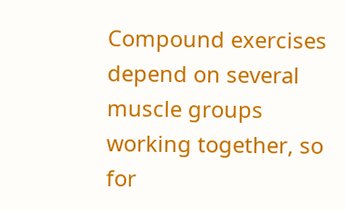Compound exercises depend on several muscle groups working together, so for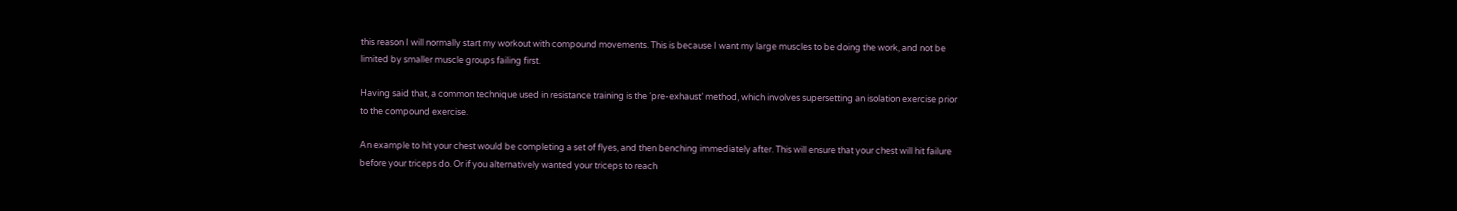this reason I will normally start my workout with compound movements. This is because I want my large muscles to be doing the work, and not be limited by smaller muscle groups failing first.

Having said that, a common technique used in resistance training is the ‘pre-exhaust’ method, which involves supersetting an isolation exercise prior to the compound exercise.

An example to hit your chest would be completing a set of flyes, and then benching immediately after. This will ensure that your chest will hit failure before your triceps do. Or if you alternatively wanted your triceps to reach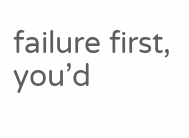failure first, you’d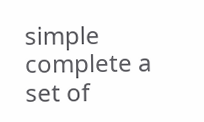simple complete a set of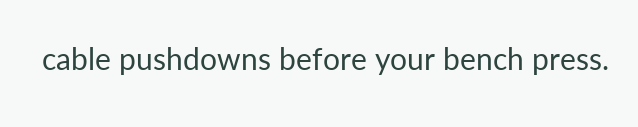cable pushdowns before your bench press.